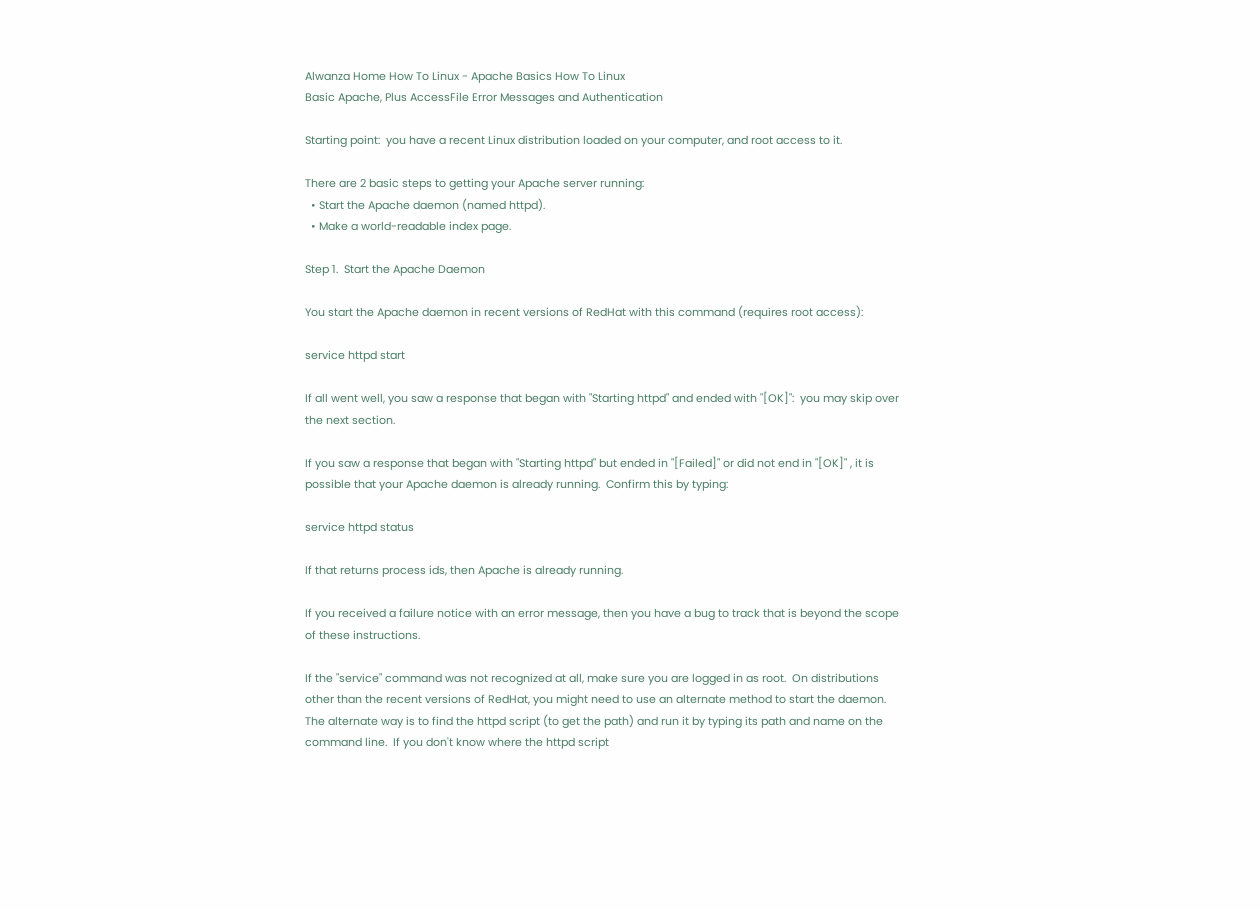Alwanza Home How To Linux - Apache Basics How To Linux
Basic Apache, Plus AccessFile Error Messages and Authentication

Starting point:  you have a recent Linux distribution loaded on your computer, and root access to it.

There are 2 basic steps to getting your Apache server running:
  • Start the Apache daemon (named httpd).
  • Make a world-readable index page.

Step 1.  Start the Apache Daemon

You start the Apache daemon in recent versions of RedHat with this command (requires root access):

service httpd start

If all went well, you saw a response that began with "Starting httpd" and ended with "[OK]":  you may skip over the next section.

If you saw a response that began with "Starting httpd" but ended in "[Failed]" or did not end in "[OK]" , it is possible that your Apache daemon is already running.  Confirm this by typing:

service httpd status

If that returns process ids, then Apache is already running.

If you received a failure notice with an error message, then you have a bug to track that is beyond the scope of these instructions.

If the "service" command was not recognized at all, make sure you are logged in as root.  On distributions other than the recent versions of RedHat, you might need to use an alternate method to start the daemon.  The alternate way is to find the httpd script (to get the path) and run it by typing its path and name on the command line.  If you don't know where the httpd script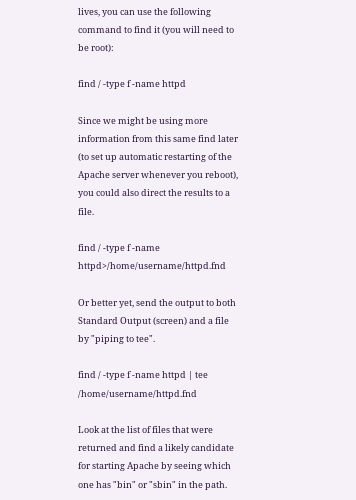lives, you can use the following command to find it (you will need to be root):

find / -type f -name httpd

Since we might be using more information from this same find later (to set up automatic restarting of the Apache server whenever you reboot), you could also direct the results to a file.

find / -type f -name httpd>/home/username/httpd.fnd

Or better yet, send the output to both Standard Output (screen) and a file by "piping to tee".

find / -type f -name httpd | tee /home/username/httpd.fnd

Look at the list of files that were returned and find a likely candidate for starting Apache by seeing which one has "bin" or "sbin" in the path.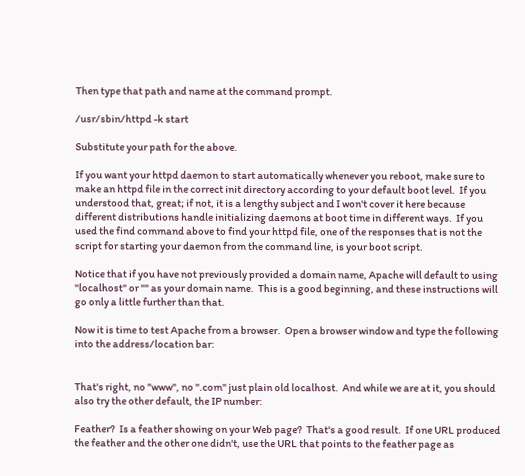Then type that path and name at the command prompt.

/usr/sbin/httpd -k start

Substitute your path for the above.

If you want your httpd daemon to start automatically whenever you reboot, make sure to make an httpd file in the correct init directory according to your default boot level.  If you understood that, great; if not, it is a lengthy subject and I won't cover it here because different distributions handle initializing daemons at boot time in different ways.  If you used the find command above to find your httpd file, one of the responses that is not the script for starting your daemon from the command line, is your boot script.

Notice that if you have not previously provided a domain name, Apache will default to using "localhost" or "" as your domain name.  This is a good beginning, and these instructions will go only a little further than that.

Now it is time to test Apache from a browser.  Open a browser window and type the following into the address/location bar:


That's right, no "www", no ".com" just plain old localhost.  And while we are at it, you should also try the other default, the IP number:

Feather?  Is a feather showing on your Web page?  That's a good result.  If one URL produced the feather and the other one didn't, use the URL that points to the feather page as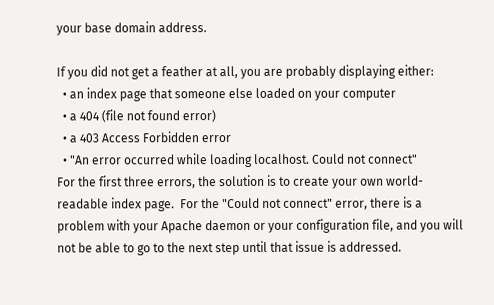your base domain address.

If you did not get a feather at all, you are probably displaying either:
  • an index page that someone else loaded on your computer
  • a 404 (file not found error)
  • a 403 Access Forbidden error
  • "An error occurred while loading localhost. Could not connect"
For the first three errors, the solution is to create your own world-readable index page.  For the "Could not connect" error, there is a problem with your Apache daemon or your configuration file, and you will not be able to go to the next step until that issue is addressed.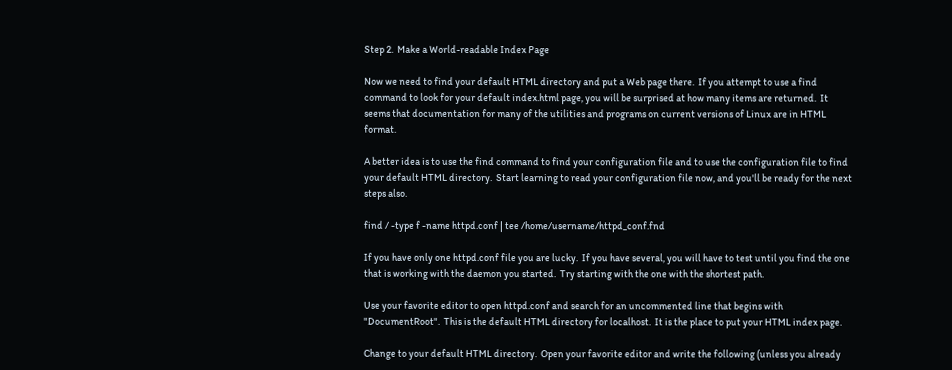Step 2.  Make a World-readable Index Page

Now we need to find your default HTML directory and put a Web page there.  If you attempt to use a find command to look for your default index.html page, you will be surprised at how many items are returned.  It seems that documentation for many of the utilities and programs on current versions of Linux are in HTML format.

A better idea is to use the find command to find your configuration file and to use the configuration file to find your default HTML directory.  Start learning to read your configuration file now, and you'll be ready for the next steps also.

find / -type f -name httpd.conf | tee /home/username/httpd_conf.fnd

If you have only one httpd.conf file you are lucky.  If you have several, you will have to test until you find the one that is working with the daemon you started.  Try starting with the one with the shortest path.

Use your favorite editor to open httpd.conf and search for an uncommented line that begins with "DocumentRoot".  This is the default HTML directory for localhost.  It is the place to put your HTML index page.

Change to your default HTML directory.  Open your favorite editor and write the following (unless you already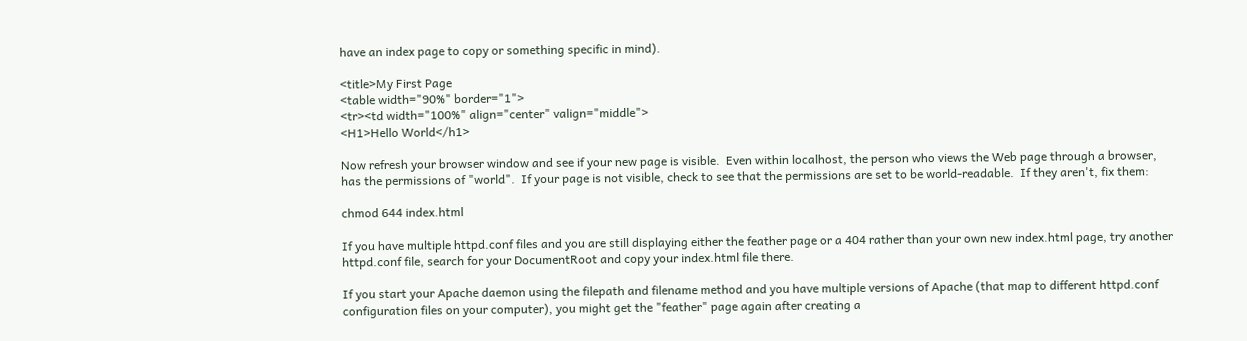have an index page to copy or something specific in mind).

<title>My First Page
<table width="90%" border="1">
<tr><td width="100%" align="center" valign="middle">
<H1>Hello World</h1>

Now refresh your browser window and see if your new page is visible.  Even within localhost, the person who views the Web page through a browser, has the permissions of "world".  If your page is not visible, check to see that the permissions are set to be world-readable.  If they aren't, fix them:

chmod 644 index.html

If you have multiple httpd.conf files and you are still displaying either the feather page or a 404 rather than your own new index.html page, try another httpd.conf file, search for your DocumentRoot and copy your index.html file there.

If you start your Apache daemon using the filepath and filename method and you have multiple versions of Apache (that map to different httpd.conf configuration files on your computer), you might get the "feather" page again after creating a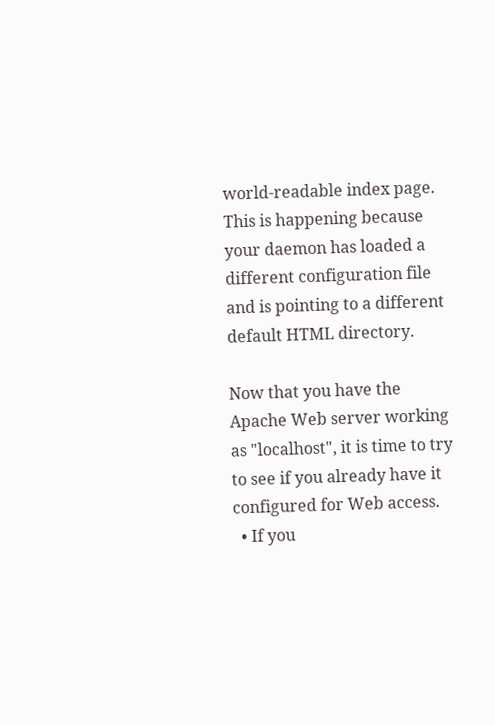world-readable index page.  This is happening because your daemon has loaded a different configuration file and is pointing to a different default HTML directory.

Now that you have the Apache Web server working as "localhost", it is time to try to see if you already have it configured for Web access.
  • If you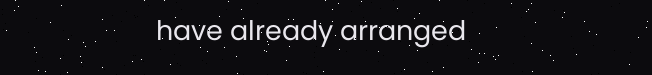have already arranged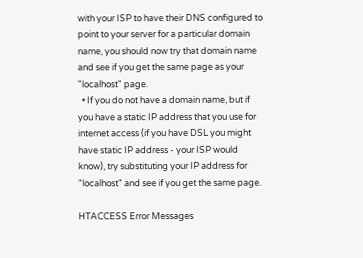with your ISP to have their DNS configured to point to your server for a particular domain name, you should now try that domain name and see if you get the same page as your "localhost" page.
  • If you do not have a domain name, but if you have a static IP address that you use for internet access (if you have DSL you might have static IP address - your ISP would know), try substituting your IP address for "localhost" and see if you get the same page.

HTACCESS Error Messages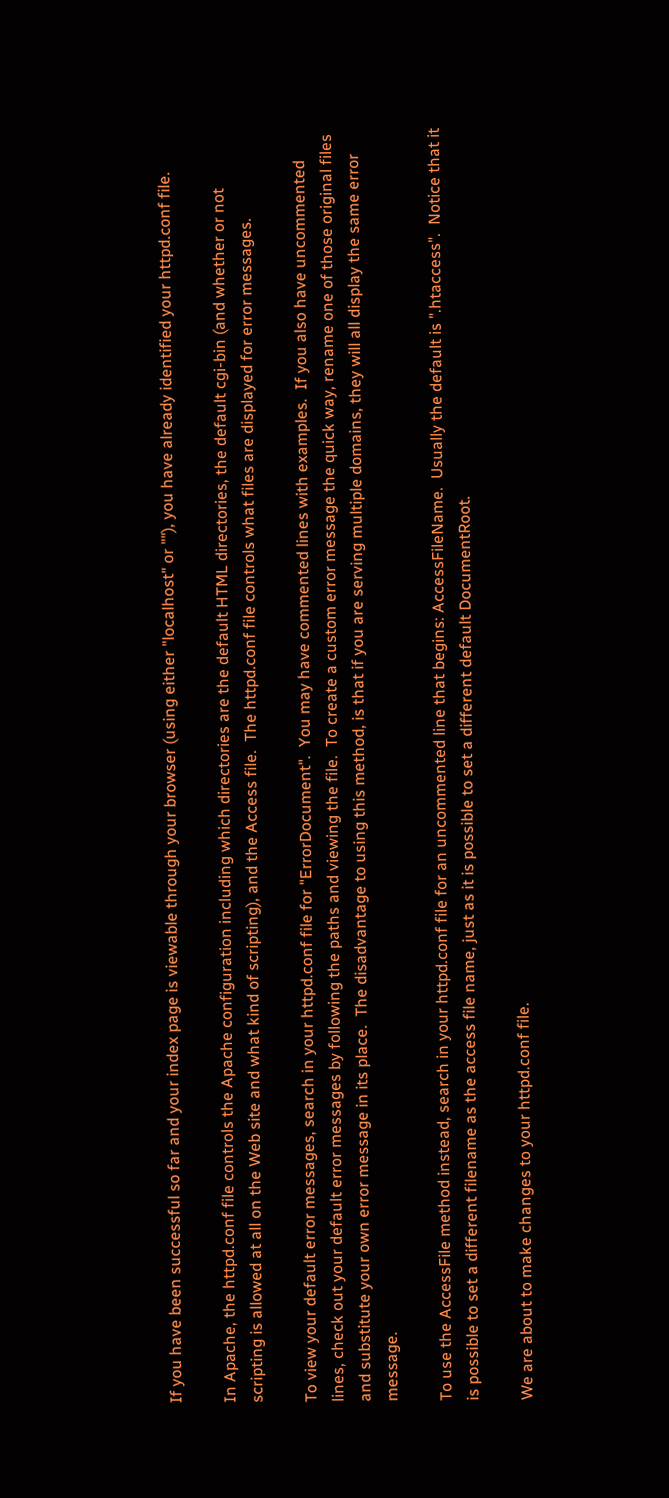If you have been successful so far and your index page is viewable through your browser (using either "localhost" or ""), you have already identified your httpd.conf file.

In Apache, the httpd.conf file controls the Apache configuration including which directories are the default HTML directories, the default cgi-bin (and whether or not scripting is allowed at all on the Web site and what kind of scripting), and the Access file.  The httpd.conf file controls what files are displayed for error messages.

To view your default error messages, search in your httpd.conf file for "ErrorDocument".  You may have commented lines with examples.  If you also have uncommented lines, check out your default error messages by following the paths and viewing the file.  To create a custom error message the quick way, rename one of those original files and substitute your own error message in its place.  The disadvantage to using this method, is that if you are serving multiple domains, they will all display the same error message.

To use the AccessFile method instead, search in your httpd.conf file for an uncommented line that begins: AccessFileName.  Usually the default is ".htaccess".  Notice that it is possible to set a different filename as the access file name, just as it is possible to set a different default DocumentRoot.

We are about to make changes to your httpd.conf file.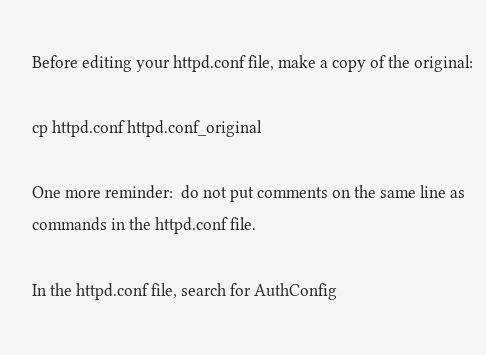Before editing your httpd.conf file, make a copy of the original:

cp httpd.conf httpd.conf_original

One more reminder:  do not put comments on the same line as commands in the httpd.conf file.

In the httpd.conf file, search for AuthConfig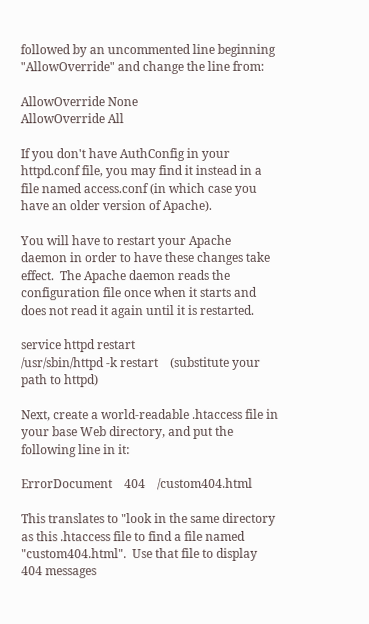followed by an uncommented line beginning "AllowOverride" and change the line from:

AllowOverride None
AllowOverride All

If you don't have AuthConfig in your httpd.conf file, you may find it instead in a file named access.conf (in which case you have an older version of Apache).

You will have to restart your Apache daemon in order to have these changes take effect.  The Apache daemon reads the configuration file once when it starts and does not read it again until it is restarted.

service httpd restart
/usr/sbin/httpd -k restart    (substitute your path to httpd)

Next, create a world-readable .htaccess file in your base Web directory, and put the following line in it:

ErrorDocument    404    /custom404.html

This translates to "look in the same directory as this .htaccess file to find a file named "custom404.html".  Use that file to display 404 messages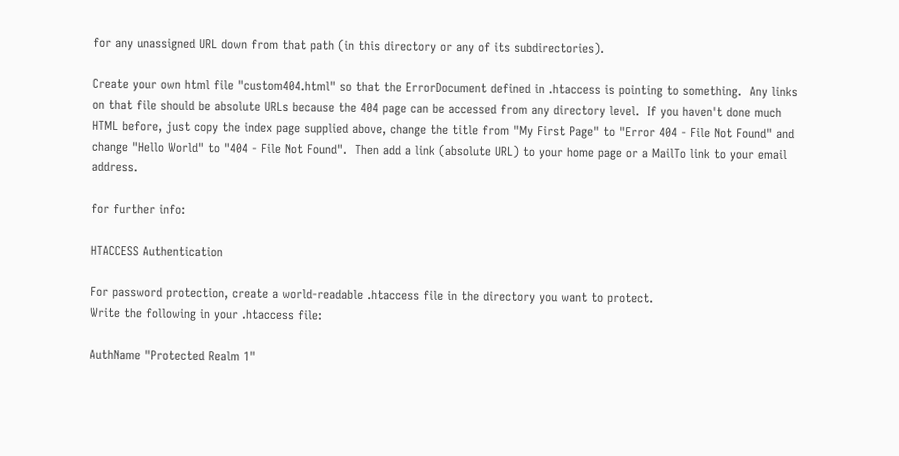for any unassigned URL down from that path (in this directory or any of its subdirectories).

Create your own html file "custom404.html" so that the ErrorDocument defined in .htaccess is pointing to something.  Any links on that file should be absolute URLs because the 404 page can be accessed from any directory level.  If you haven't done much HTML before, just copy the index page supplied above, change the title from "My First Page" to "Error 404 - File Not Found" and change "Hello World" to "404 - File Not Found".  Then add a link (absolute URL) to your home page or a MailTo link to your email address.

for further info:

HTACCESS Authentication

For password protection, create a world-readable .htaccess file in the directory you want to protect.
Write the following in your .htaccess file:

AuthName "Protected Realm 1"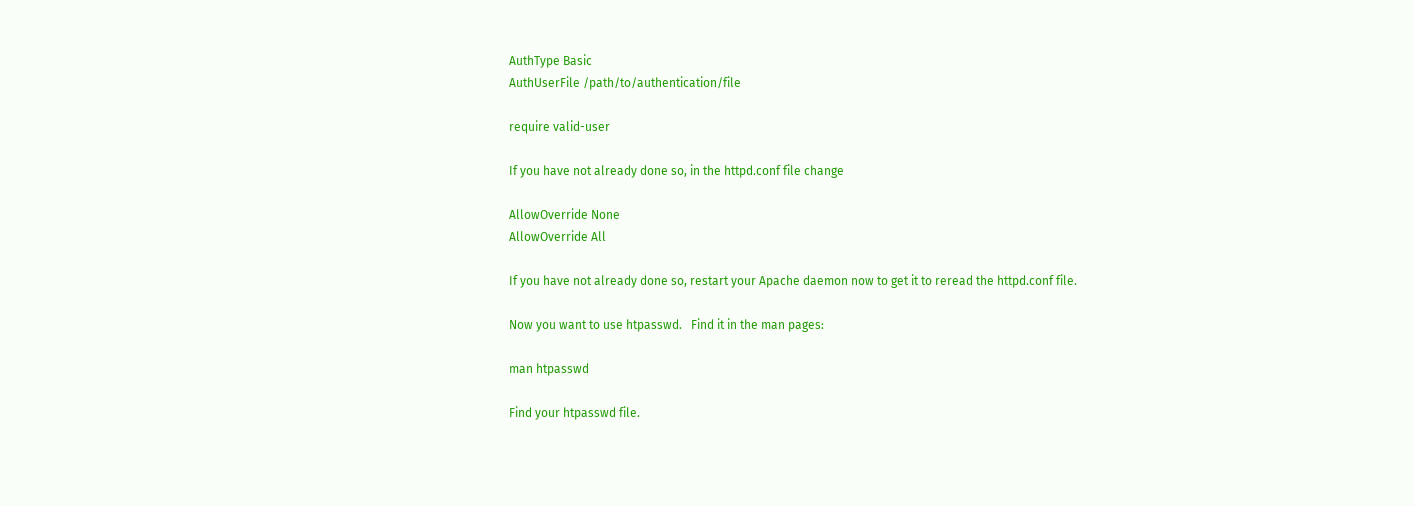AuthType Basic
AuthUserFile /path/to/authentication/file

require valid-user

If you have not already done so, in the httpd.conf file change

AllowOverride None
AllowOverride All

If you have not already done so, restart your Apache daemon now to get it to reread the httpd.conf file.

Now you want to use htpasswd.   Find it in the man pages:

man htpasswd

Find your htpasswd file.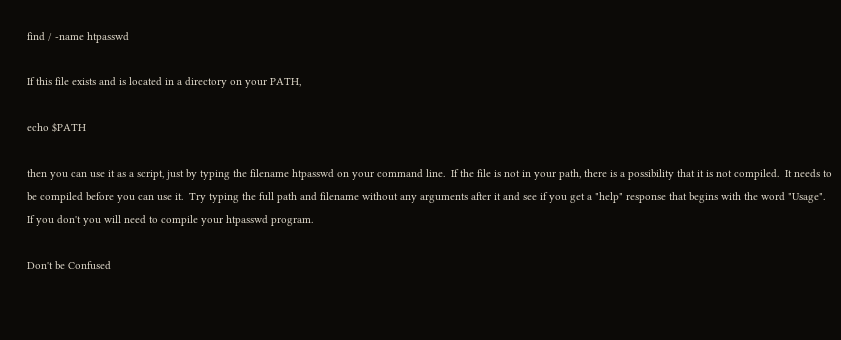find / -name htpasswd

If this file exists and is located in a directory on your PATH,

echo $PATH

then you can use it as a script, just by typing the filename htpasswd on your command line.  If the file is not in your path, there is a possibility that it is not compiled.  It needs to be compiled before you can use it.  Try typing the full path and filename without any arguments after it and see if you get a "help" response that begins with the word "Usage".  If you don't you will need to compile your htpasswd program.

Don't be Confused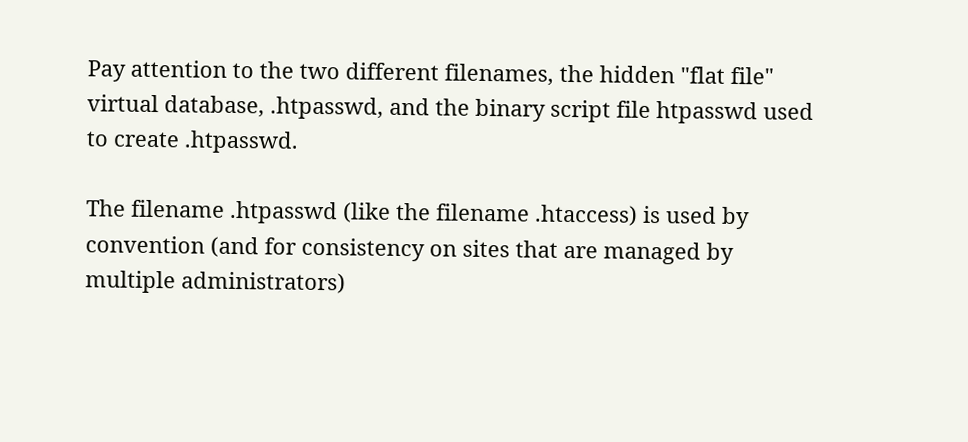Pay attention to the two different filenames, the hidden "flat file" virtual database, .htpasswd, and the binary script file htpasswd used to create .htpasswd.

The filename .htpasswd (like the filename .htaccess) is used by convention (and for consistency on sites that are managed by multiple administrators)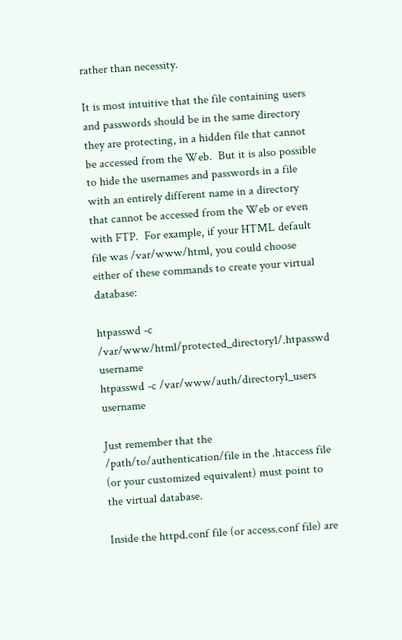rather than necessity.

It is most intuitive that the file containing users and passwords should be in the same directory they are protecting, in a hidden file that cannot be accessed from the Web.  But it is also possible to hide the usernames and passwords in a file with an entirely different name in a directory that cannot be accessed from the Web or even with FTP.  For example, if your HTML default file was /var/www/html, you could choose either of these commands to create your virtual database:

htpasswd -c /var/www/html/protected_directory1/.htpasswd username
htpasswd -c /var/www/auth/directory1_users username

Just remember that the /path/to/authentication/file in the .htaccess file (or your customized equivalent) must point to the virtual database.

Inside the httpd.conf file (or access.conf file) are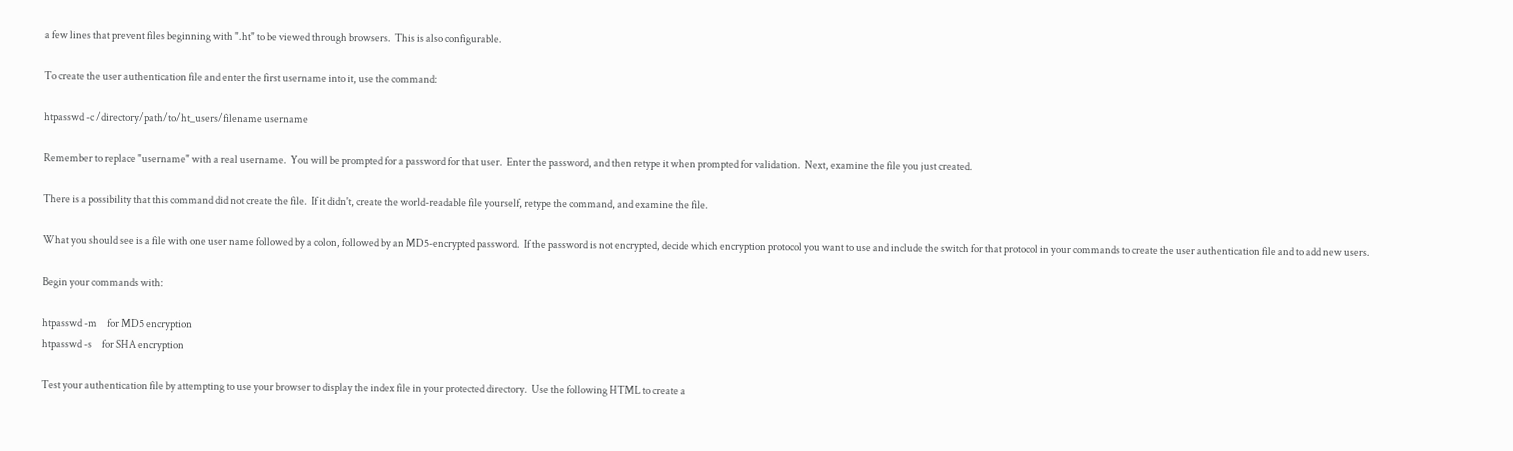a few lines that prevent files beginning with ".ht" to be viewed through browsers.  This is also configurable.

To create the user authentication file and enter the first username into it, use the command:

htpasswd -c /directory/path/to/ht_users/filename username

Remember to replace "username" with a real username.  You will be prompted for a password for that user.  Enter the password, and then retype it when prompted for validation.  Next, examine the file you just created.

There is a possibility that this command did not create the file.  If it didn't, create the world-readable file yourself, retype the command, and examine the file.

What you should see is a file with one user name followed by a colon, followed by an MD5-encrypted password.  If the password is not encrypted, decide which encryption protocol you want to use and include the switch for that protocol in your commands to create the user authentication file and to add new users.

Begin your commands with:

htpasswd -m     for MD5 encryption
htpasswd -s     for SHA encryption

Test your authentication file by attempting to use your browser to display the index file in your protected directory.  Use the following HTML to create a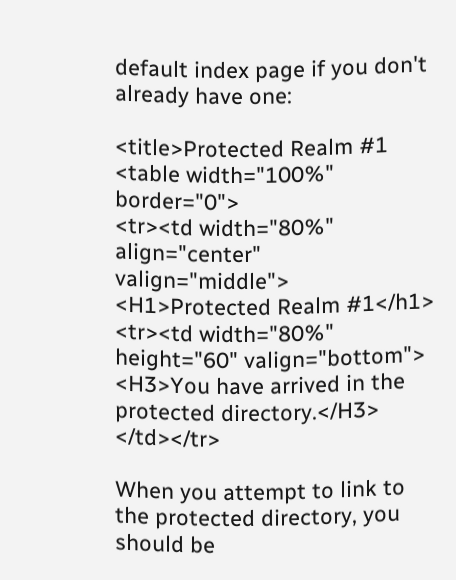default index page if you don't already have one:

<title>Protected Realm #1
<table width="100%" border="0">
<tr><td width="80%" align="center" valign="middle">
<H1>Protected Realm #1</h1>
<tr><td width="80%" height="60" valign="bottom">
<H3>You have arrived in the protected directory.</H3> </td></tr>

When you attempt to link to the protected directory, you should be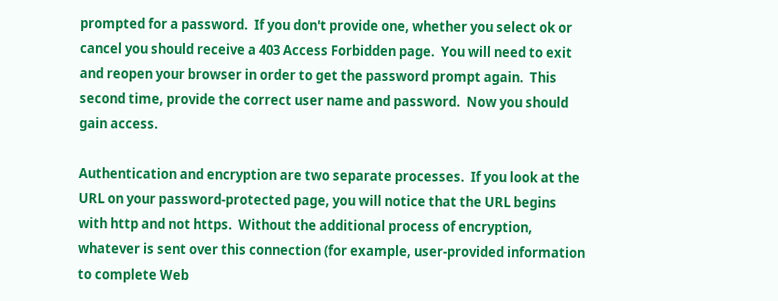prompted for a password.  If you don't provide one, whether you select ok or cancel you should receive a 403 Access Forbidden page.  You will need to exit and reopen your browser in order to get the password prompt again.  This second time, provide the correct user name and password.  Now you should gain access.

Authentication and encryption are two separate processes.  If you look at the URL on your password-protected page, you will notice that the URL begins with http and not https.  Without the additional process of encryption, whatever is sent over this connection (for example, user-provided information to complete Web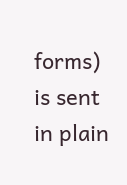forms) is sent in plain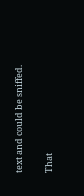text and could be sniffed.

That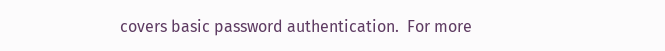covers basic password authentication.  For more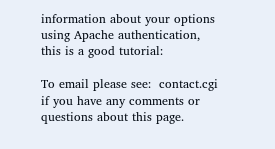information about your options using Apache authentication, this is a good tutorial:

To email please see:  contact.cgi if you have any comments or questions about this page.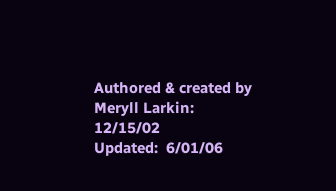Authored & created by Meryll Larkin:  12/15/02
Updated:  6/01/06